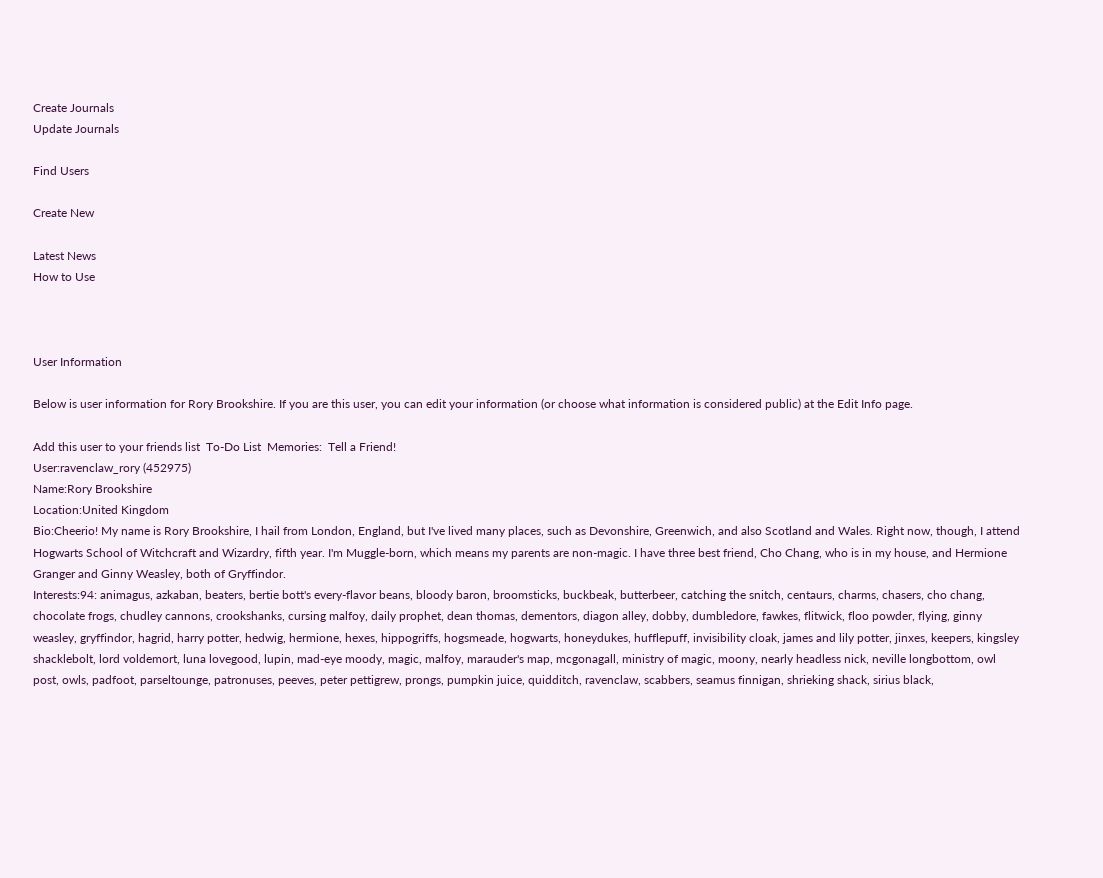Create Journals
Update Journals

Find Users

Create New

Latest News
How to Use



User Information

Below is user information for Rory Brookshire. If you are this user, you can edit your information (or choose what information is considered public) at the Edit Info page.

Add this user to your friends list  To-Do List  Memories:  Tell a Friend!
User:ravenclaw_rory (452975)
Name:Rory Brookshire
Location:United Kingdom
Bio:Cheerio! My name is Rory Brookshire, I hail from London, England, but I've lived many places, such as Devonshire, Greenwich, and also Scotland and Wales. Right now, though, I attend Hogwarts School of Witchcraft and Wizardry, fifth year. I'm Muggle-born, which means my parents are non-magic. I have three best friend, Cho Chang, who is in my house, and Hermione Granger and Ginny Weasley, both of Gryffindor.
Interests:94: animagus, azkaban, beaters, bertie bott's every-flavor beans, bloody baron, broomsticks, buckbeak, butterbeer, catching the snitch, centaurs, charms, chasers, cho chang, chocolate frogs, chudley cannons, crookshanks, cursing malfoy, daily prophet, dean thomas, dementors, diagon alley, dobby, dumbledore, fawkes, flitwick, floo powder, flying, ginny weasley, gryffindor, hagrid, harry potter, hedwig, hermione, hexes, hippogriffs, hogsmeade, hogwarts, honeydukes, hufflepuff, invisibility cloak, james and lily potter, jinxes, keepers, kingsley shacklebolt, lord voldemort, luna lovegood, lupin, mad-eye moody, magic, malfoy, marauder's map, mcgonagall, ministry of magic, moony, nearly headless nick, neville longbottom, owl post, owls, padfoot, parseltounge, patronuses, peeves, peter pettigrew, prongs, pumpkin juice, quidditch, ravenclaw, scabbers, seamus finnigan, shrieking shack, sirius black,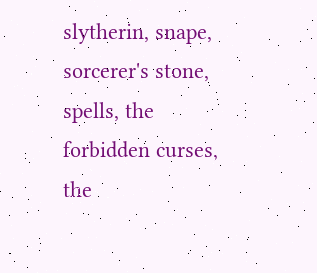slytherin, snape, sorcerer's stone, spells, the forbidden curses, the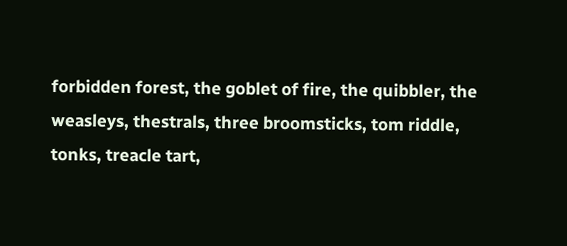forbidden forest, the goblet of fire, the quibbler, the weasleys, thestrals, three broomsticks, tom riddle, tonks, treacle tart,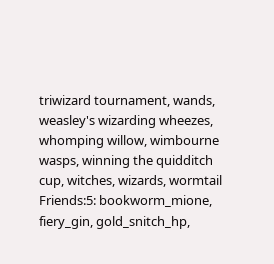triwizard tournament, wands, weasley's wizarding wheezes, whomping willow, wimbourne wasps, winning the quidditch cup, witches, wizards, wormtail
Friends:5: bookworm_mione, fiery_gin, gold_snitch_hp,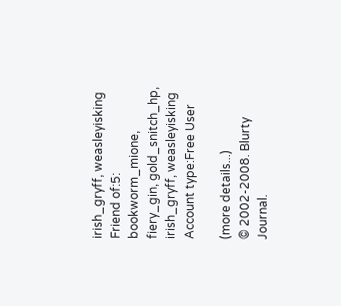irish_gryff, weasleyisking
Friend of:5: bookworm_mione, fiery_gin, gold_snitch_hp, irish_gryff, weasleyisking
Account type:Free User

(more details...)
© 2002-2008. Blurty Journal.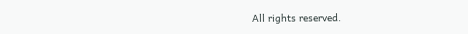All rights reserved.